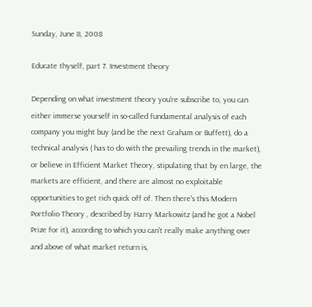Sunday, June 8, 2008

Educate thyself, part 7. Investment theory

Depending on what investment theory you're subscribe to, you can either immerse yourself in so-called fundamental analysis of each company you might buy (and be the next Graham or Buffett), do a technical analysis ( has to do with the prevailing trends in the market), or believe in Efficient Market Theory, stipulating that by en large, the markets are efficient, and there are almost no exploitable opportunities to get rich quick off of. Then there's this Modern Portfolio Theory , described by Harry Markowitz (and he got a Nobel Prize for it), according to which you can't really make anything over and above of what market return is,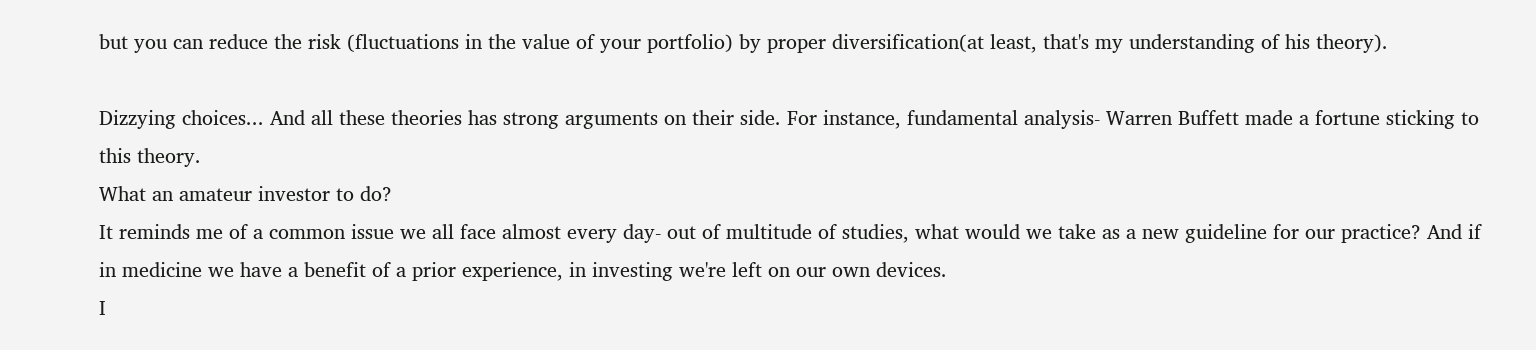but you can reduce the risk (fluctuations in the value of your portfolio) by proper diversification(at least, that's my understanding of his theory).

Dizzying choices... And all these theories has strong arguments on their side. For instance, fundamental analysis- Warren Buffett made a fortune sticking to this theory.
What an amateur investor to do?
It reminds me of a common issue we all face almost every day- out of multitude of studies, what would we take as a new guideline for our practice? And if in medicine we have a benefit of a prior experience, in investing we're left on our own devices.
I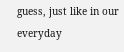guess, just like in our everyday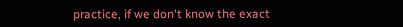practice, if we don't know the exact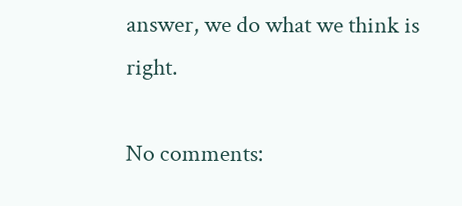answer, we do what we think is right.

No comments: